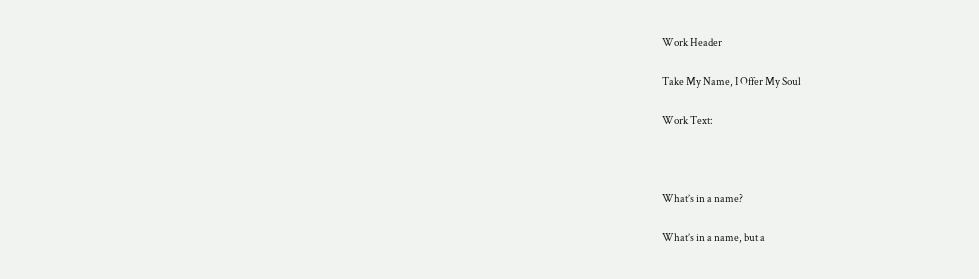Work Header

Take My Name, I Offer My Soul

Work Text:



What’s in a name?

What’s in a name, but a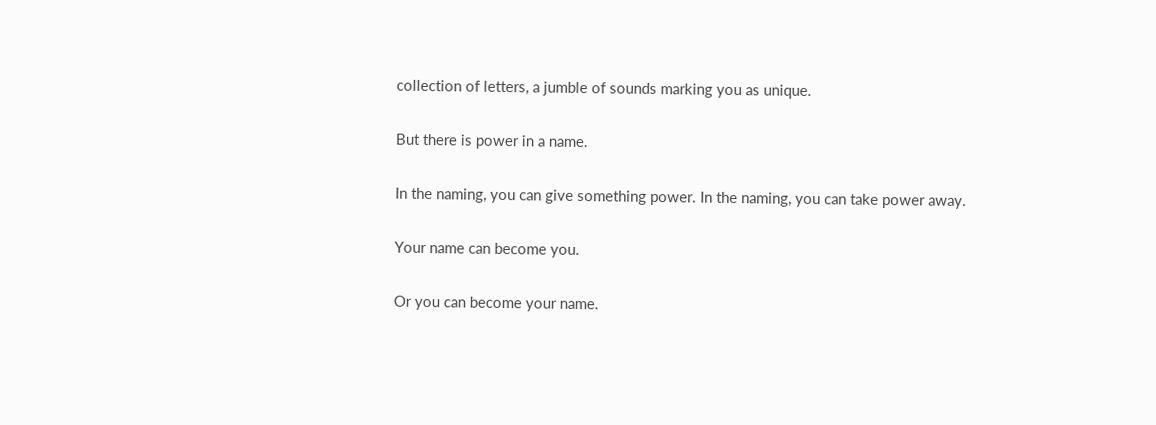collection of letters, a jumble of sounds marking you as unique.

But there is power in a name.

In the naming, you can give something power. In the naming, you can take power away.

Your name can become you.

Or you can become your name.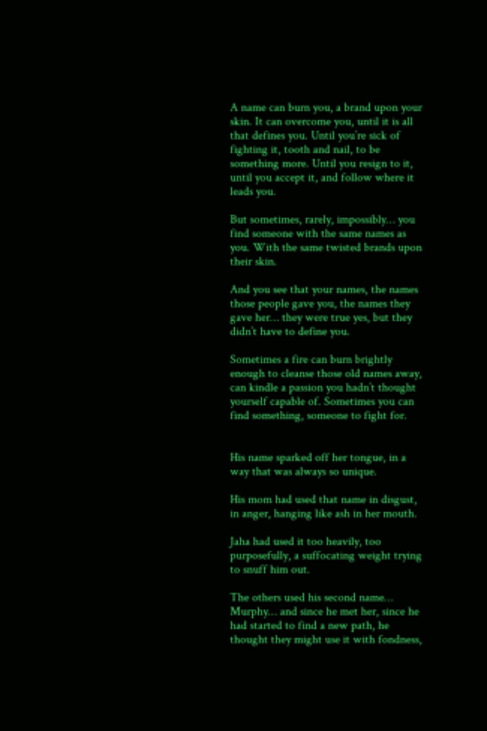A name can burn you, a brand upon your skin. It can overcome you, until it is all that defines you. Until you’re sick of fighting it, tooth and nail, to be something more. Until you resign to it, until you accept it, and follow where it leads you.

But sometimes, rarely, impossibly… you find someone with the same names as you. With the same twisted brands upon their skin.

And you see that your names, the names those people gave you, the names they gave her… they were true yes, but they didn’t have to define you.

Sometimes a fire can burn brightly enough to cleanse those old names away, can kindle a passion you hadn’t thought yourself capable of. Sometimes you can find something, someone to fight for.


His name sparked off her tongue, in a way that was always so unique.

His mom had used that name in disgust, in anger, hanging like ash in her mouth.

Jaha had used it too heavily, too purposefully, a suffocating weight trying to snuff him out.

The others used his second name… Murphy… and since he met her, since he had started to find a new path, he thought they might use it with fondness,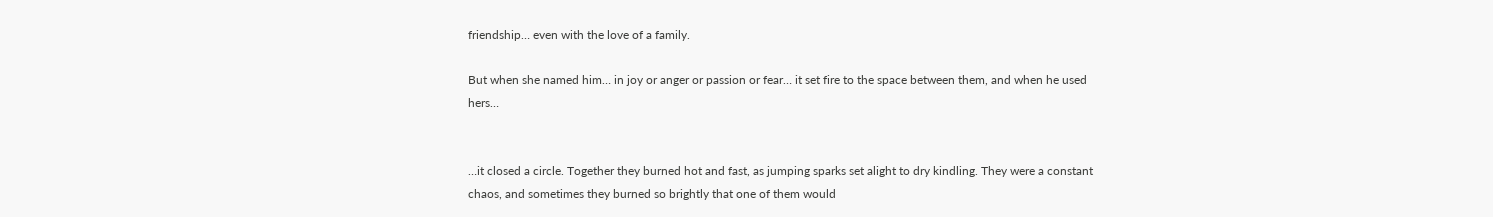friendship… even with the love of a family.

But when she named him… in joy or anger or passion or fear… it set fire to the space between them, and when he used hers…


…it closed a circle. Together they burned hot and fast, as jumping sparks set alight to dry kindling. They were a constant chaos, and sometimes they burned so brightly that one of them would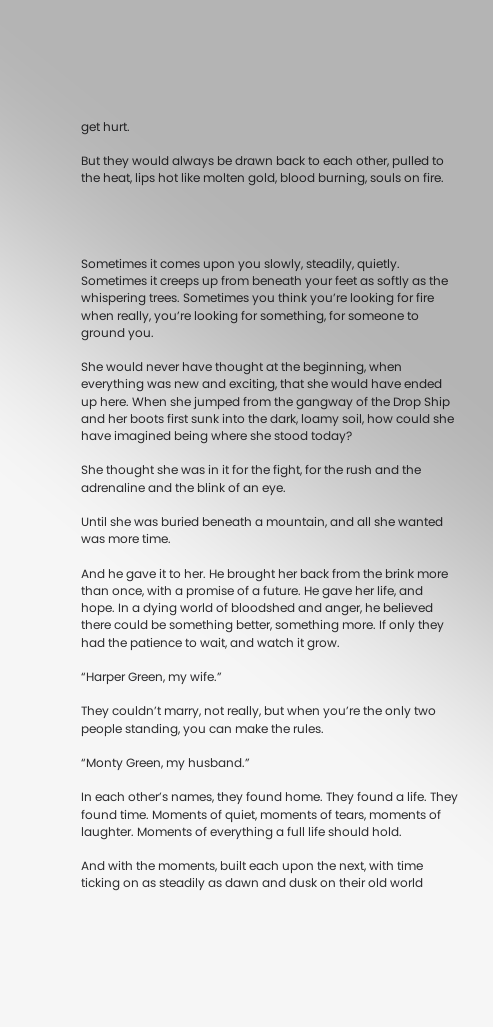get hurt.

But they would always be drawn back to each other, pulled to the heat, lips hot like molten gold, blood burning, souls on fire.




Sometimes it comes upon you slowly, steadily, quietly. Sometimes it creeps up from beneath your feet as softly as the whispering trees. Sometimes you think you’re looking for fire when really, you’re looking for something, for someone to ground you.

She would never have thought at the beginning, when everything was new and exciting, that she would have ended up here. When she jumped from the gangway of the Drop Ship and her boots first sunk into the dark, loamy soil, how could she have imagined being where she stood today?

She thought she was in it for the fight, for the rush and the adrenaline and the blink of an eye.

Until she was buried beneath a mountain, and all she wanted was more time.

And he gave it to her. He brought her back from the brink more than once, with a promise of a future. He gave her life, and hope. In a dying world of bloodshed and anger, he believed there could be something better, something more. If only they had the patience to wait, and watch it grow.

“Harper Green, my wife.”

They couldn’t marry, not really, but when you’re the only two people standing, you can make the rules.

“Monty Green, my husband.”

In each other’s names, they found home. They found a life. They found time. Moments of quiet, moments of tears, moments of laughter. Moments of everything a full life should hold.

And with the moments, built each upon the next, with time ticking on as steadily as dawn and dusk on their old world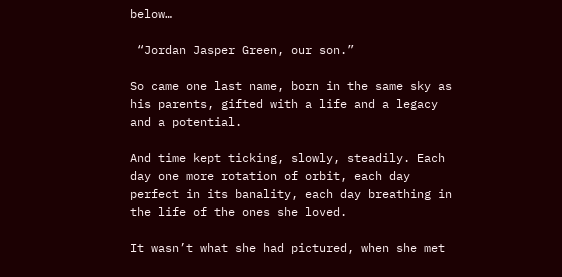below…

 “Jordan Jasper Green, our son.”

So came one last name, born in the same sky as his parents, gifted with a life and a legacy and a potential.

And time kept ticking, slowly, steadily. Each day one more rotation of orbit, each day perfect in its banality, each day breathing in the life of the ones she loved.

It wasn’t what she had pictured, when she met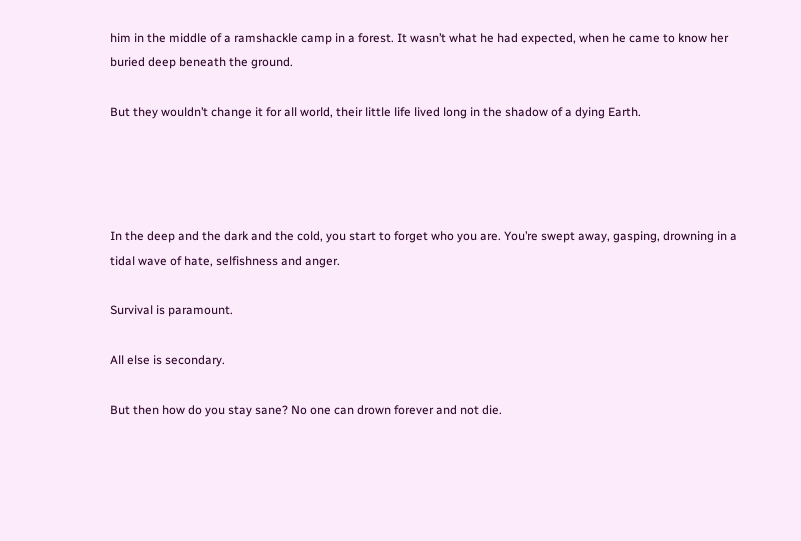him in the middle of a ramshackle camp in a forest. It wasn’t what he had expected, when he came to know her buried deep beneath the ground.

But they wouldn’t change it for all world, their little life lived long in the shadow of a dying Earth.




In the deep and the dark and the cold, you start to forget who you are. You’re swept away, gasping, drowning in a tidal wave of hate, selfishness and anger.

Survival is paramount.

All else is secondary.

But then how do you stay sane? No one can drown forever and not die.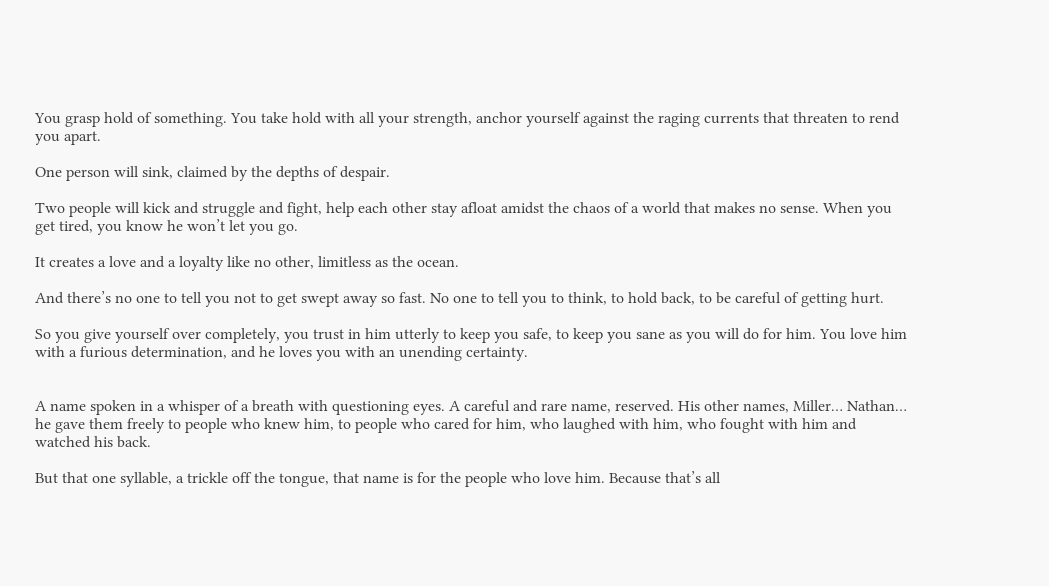You grasp hold of something. You take hold with all your strength, anchor yourself against the raging currents that threaten to rend you apart.

One person will sink, claimed by the depths of despair.

Two people will kick and struggle and fight, help each other stay afloat amidst the chaos of a world that makes no sense. When you get tired, you know he won’t let you go.

It creates a love and a loyalty like no other, limitless as the ocean.

And there’s no one to tell you not to get swept away so fast. No one to tell you to think, to hold back, to be careful of getting hurt.

So you give yourself over completely, you trust in him utterly to keep you safe, to keep you sane as you will do for him. You love him with a furious determination, and he loves you with an unending certainty.


A name spoken in a whisper of a breath with questioning eyes. A careful and rare name, reserved. His other names, Miller… Nathan… he gave them freely to people who knew him, to people who cared for him, who laughed with him, who fought with him and watched his back.

But that one syllable, a trickle off the tongue, that name is for the people who love him. Because that’s all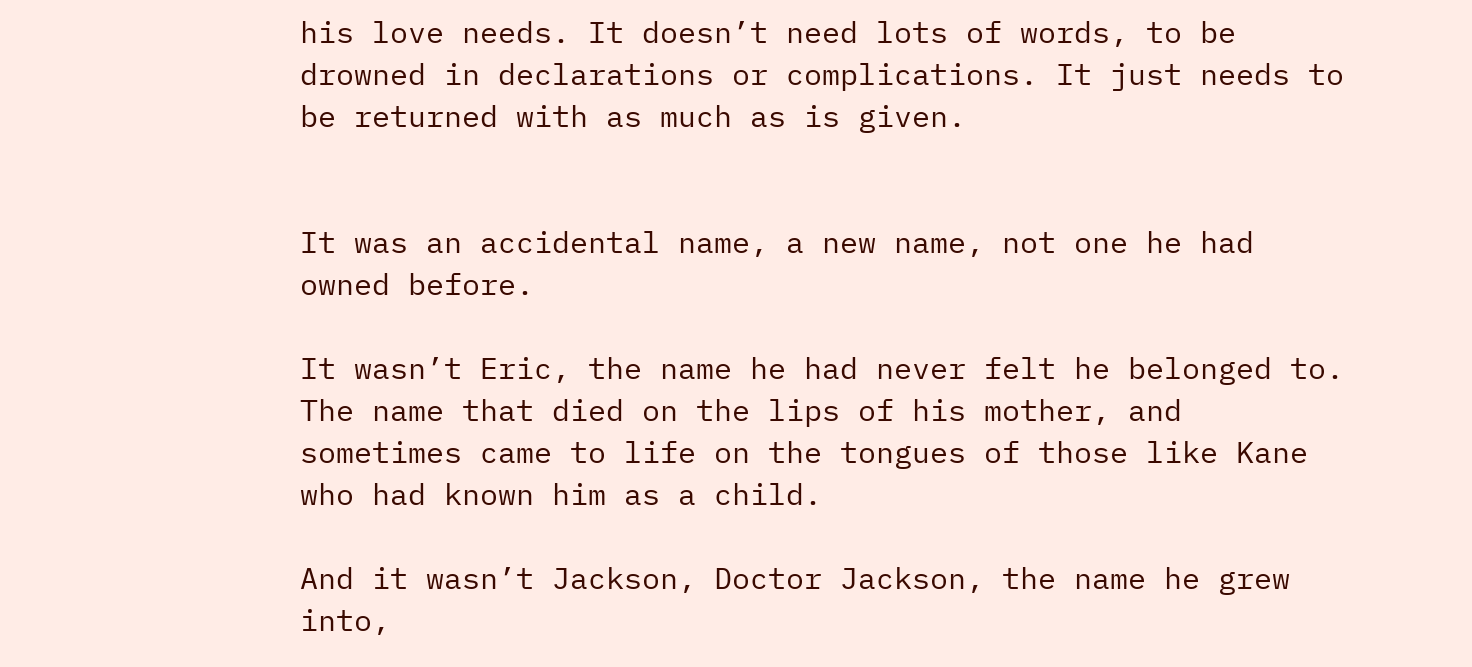his love needs. It doesn’t need lots of words, to be drowned in declarations or complications. It just needs to be returned with as much as is given.


It was an accidental name, a new name, not one he had owned before.

It wasn’t Eric, the name he had never felt he belonged to. The name that died on the lips of his mother, and sometimes came to life on the tongues of those like Kane who had known him as a child.

And it wasn’t Jackson, Doctor Jackson, the name he grew into,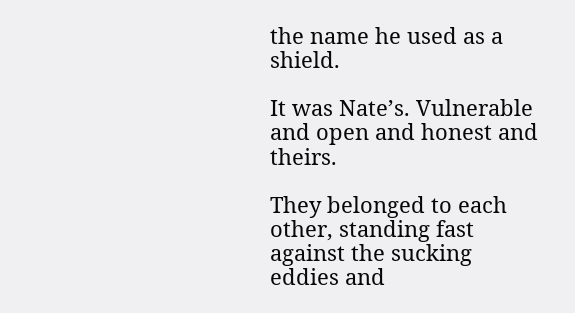the name he used as a shield.

It was Nate’s. Vulnerable and open and honest and theirs.

They belonged to each other, standing fast against the sucking eddies and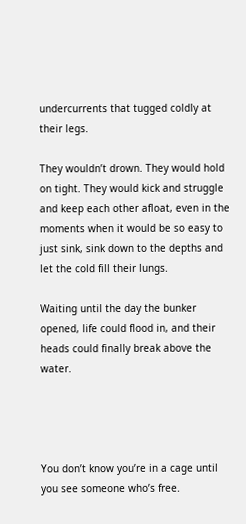undercurrents that tugged coldly at their legs.

They wouldn’t drown. They would hold on tight. They would kick and struggle and keep each other afloat, even in the moments when it would be so easy to just sink, sink down to the depths and let the cold fill their lungs.

Waiting until the day the bunker opened, life could flood in, and their heads could finally break above the water.




You don’t know you’re in a cage until you see someone who’s free.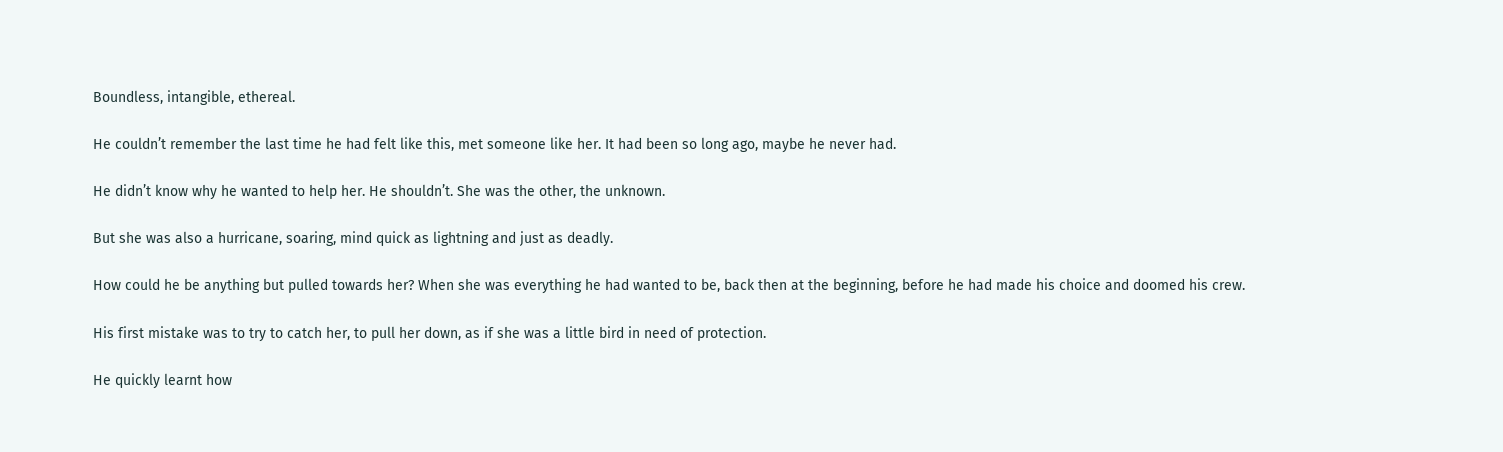Boundless, intangible, ethereal.

He couldn’t remember the last time he had felt like this, met someone like her. It had been so long ago, maybe he never had.

He didn’t know why he wanted to help her. He shouldn’t. She was the other, the unknown.

But she was also a hurricane, soaring, mind quick as lightning and just as deadly.

How could he be anything but pulled towards her? When she was everything he had wanted to be, back then at the beginning, before he had made his choice and doomed his crew.

His first mistake was to try to catch her, to pull her down, as if she was a little bird in need of protection.

He quickly learnt how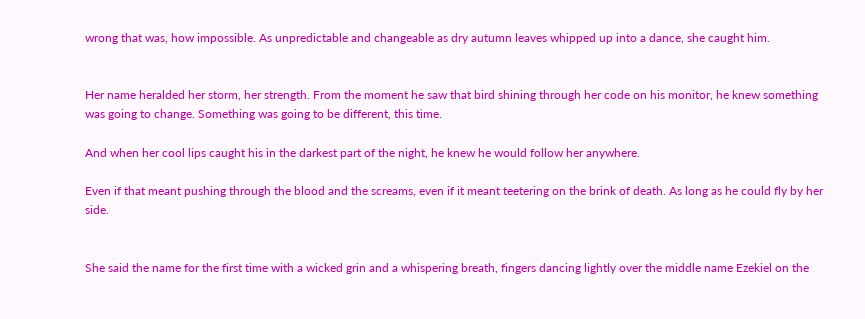wrong that was, how impossible. As unpredictable and changeable as dry autumn leaves whipped up into a dance, she caught him.


Her name heralded her storm, her strength. From the moment he saw that bird shining through her code on his monitor, he knew something was going to change. Something was going to be different, this time.

And when her cool lips caught his in the darkest part of the night, he knew he would follow her anywhere.

Even if that meant pushing through the blood and the screams, even if it meant teetering on the brink of death. As long as he could fly by her side.


She said the name for the first time with a wicked grin and a whispering breath, fingers dancing lightly over the middle name Ezekiel on the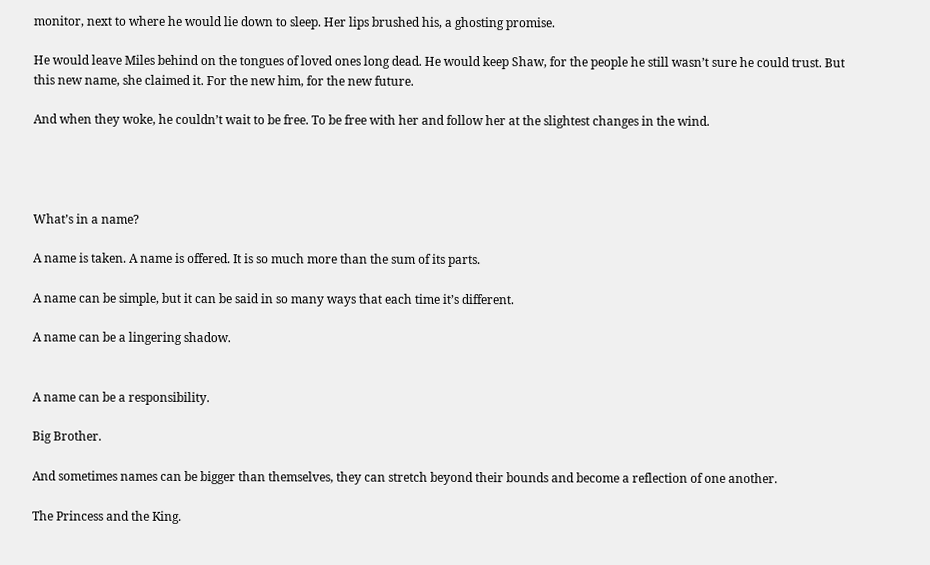monitor, next to where he would lie down to sleep. Her lips brushed his, a ghosting promise.

He would leave Miles behind on the tongues of loved ones long dead. He would keep Shaw, for the people he still wasn’t sure he could trust. But this new name, she claimed it. For the new him, for the new future.

And when they woke, he couldn’t wait to be free. To be free with her and follow her at the slightest changes in the wind.




What’s in a name?

A name is taken. A name is offered. It is so much more than the sum of its parts.

A name can be simple, but it can be said in so many ways that each time it’s different.

A name can be a lingering shadow.


A name can be a responsibility.

Big Brother.

And sometimes names can be bigger than themselves, they can stretch beyond their bounds and become a reflection of one another.

The Princess and the King.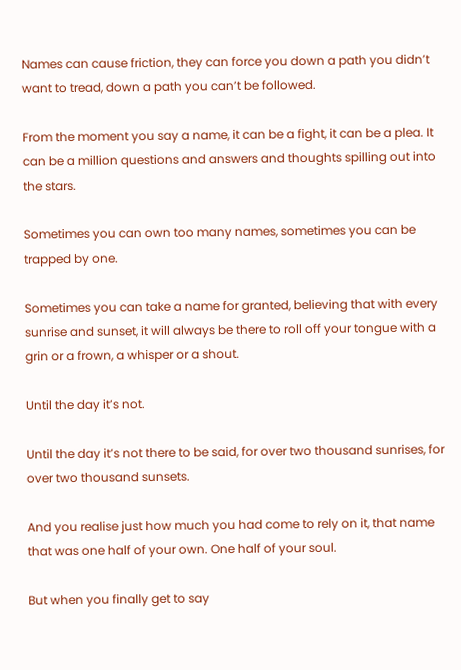Names can cause friction, they can force you down a path you didn’t want to tread, down a path you can’t be followed.

From the moment you say a name, it can be a fight, it can be a plea. It can be a million questions and answers and thoughts spilling out into the stars.

Sometimes you can own too many names, sometimes you can be trapped by one.

Sometimes you can take a name for granted, believing that with every sunrise and sunset, it will always be there to roll off your tongue with a grin or a frown, a whisper or a shout.

Until the day it’s not.

Until the day it’s not there to be said, for over two thousand sunrises, for over two thousand sunsets.

And you realise just how much you had come to rely on it, that name that was one half of your own. One half of your soul.

But when you finally get to say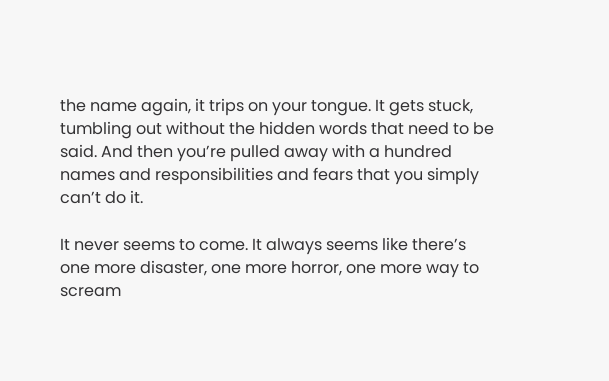the name again, it trips on your tongue. It gets stuck, tumbling out without the hidden words that need to be said. And then you’re pulled away with a hundred names and responsibilities and fears that you simply can’t do it.

It never seems to come. It always seems like there’s one more disaster, one more horror, one more way to scream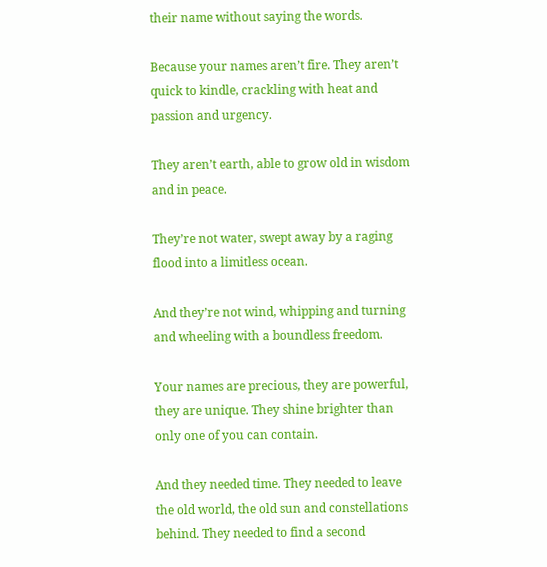their name without saying the words.

Because your names aren’t fire. They aren’t quick to kindle, crackling with heat and passion and urgency.

They aren’t earth, able to grow old in wisdom and in peace.

They’re not water, swept away by a raging flood into a limitless ocean.

And they’re not wind, whipping and turning and wheeling with a boundless freedom.

Your names are precious, they are powerful, they are unique. They shine brighter than only one of you can contain.

And they needed time. They needed to leave the old world, the old sun and constellations behind. They needed to find a second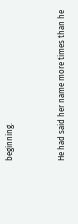beginning.


He had said her name more times than he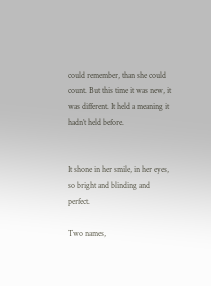could remember, than she could count. But this time it was new, it was different. It held a meaning it hadn’t held before.


It shone in her smile, in her eyes, so bright and blinding and perfect.

Two names,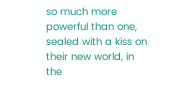so much more powerful than one, sealed with a kiss on their new world, in the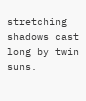stretching shadows cast long by twin suns.